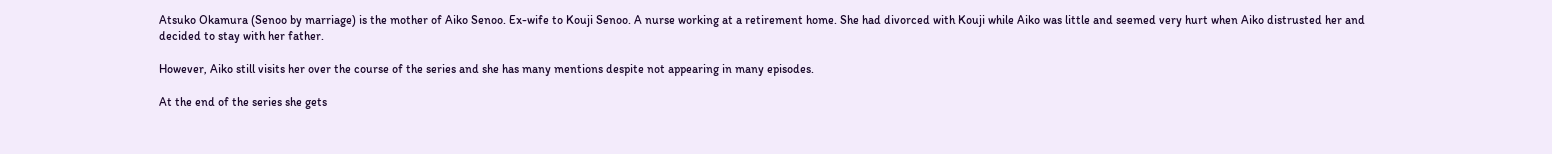Atsuko Okamura (Senoo by marriage) is the mother of Aiko Senoo. Ex-wife to Kouji Senoo. A nurse working at a retirement home. She had divorced with Kouji while Aiko was little and seemed very hurt when Aiko distrusted her and decided to stay with her father.

However, Aiko still visits her over the course of the series and she has many mentions despite not appearing in many episodes.

At the end of the series she gets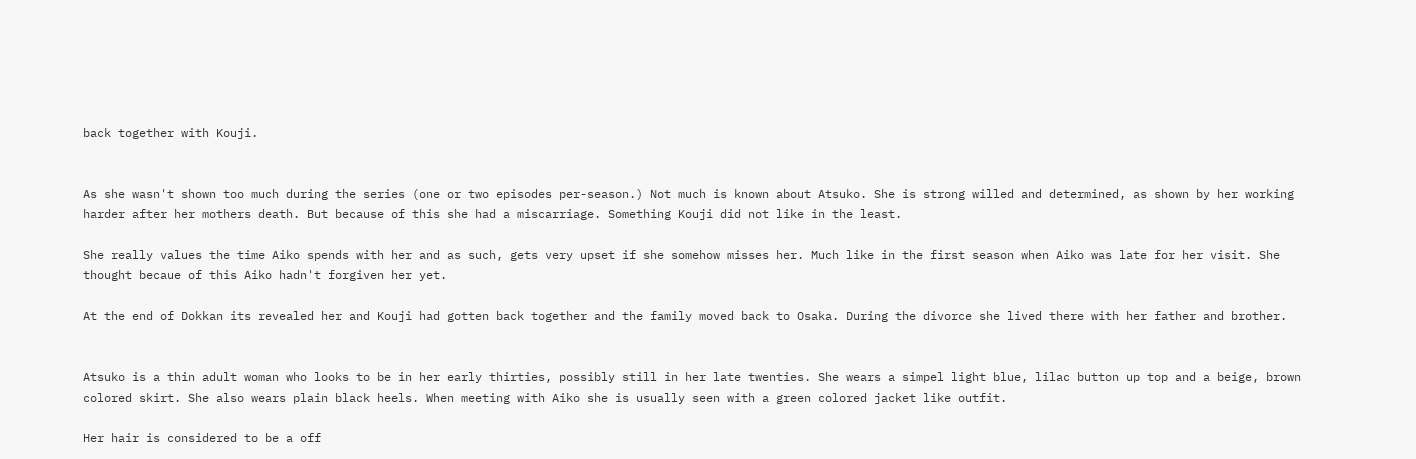back together with Kouji.


As she wasn't shown too much during the series (one or two episodes per-season.) Not much is known about Atsuko. She is strong willed and determined, as shown by her working harder after her mothers death. But because of this she had a miscarriage. Something Kouji did not like in the least.

She really values the time Aiko spends with her and as such, gets very upset if she somehow misses her. Much like in the first season when Aiko was late for her visit. She thought becaue of this Aiko hadn't forgiven her yet.

At the end of Dokkan its revealed her and Kouji had gotten back together and the family moved back to Osaka. During the divorce she lived there with her father and brother.


Atsuko is a thin adult woman who looks to be in her early thirties, possibly still in her late twenties. She wears a simpel light blue, lilac button up top and a beige, brown colored skirt. She also wears plain black heels. When meeting with Aiko she is usually seen with a green colored jacket like outfit.

Her hair is considered to be a off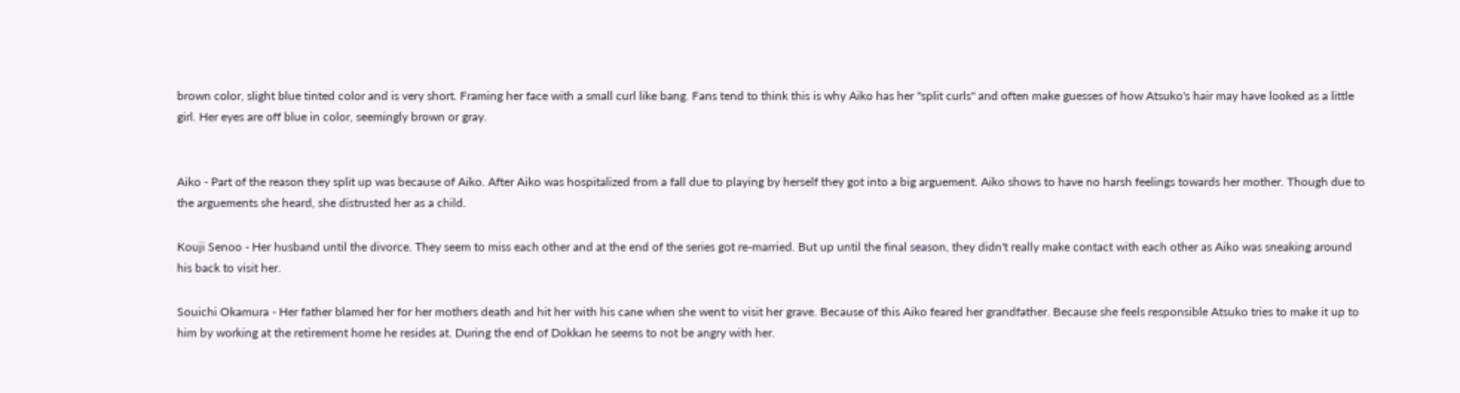brown color, slight blue tinted color and is very short. Framing her face with a small curl like bang. Fans tend to think this is why Aiko has her "split curls" and often make guesses of how Atsuko's hair may have looked as a little girl. Her eyes are off blue in color, seemingly brown or gray.


Aiko - Part of the reason they split up was because of Aiko. After Aiko was hospitalized from a fall due to playing by herself they got into a big arguement. Aiko shows to have no harsh feelings towards her mother. Though due to the arguements she heard, she distrusted her as a child.

Kouji Senoo - Her husband until the divorce. They seem to miss each other and at the end of the series got re-married. But up until the final season, they didn't really make contact with each other as Aiko was sneaking around his back to visit her.

Souichi Okamura - Her father blamed her for her mothers death and hit her with his cane when she went to visit her grave. Because of this Aiko feared her grandfather. Because she feels responsible Atsuko tries to make it up to him by working at the retirement home he resides at. During the end of Dokkan he seems to not be angry with her.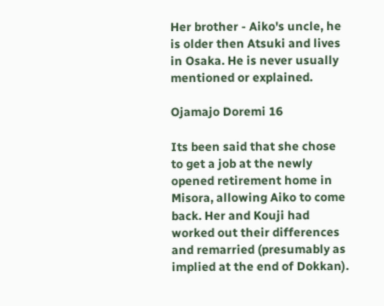Her brother - Aiko's uncle, he is older then Atsuki and lives in Osaka. He is never usually mentioned or explained.

Ojamajo Doremi 16

Its been said that she chose to get a job at the newly opened retirement home in Misora, allowing Aiko to come back. Her and Kouji had worked out their differences and remarried (presumably as implied at the end of Dokkan).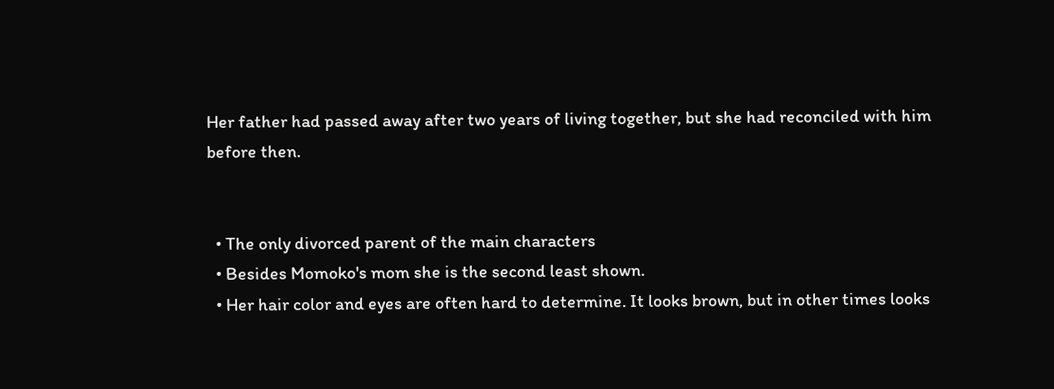Her father had passed away after two years of living together, but she had reconciled with him before then.


  • The only divorced parent of the main characters
  • Besides Momoko's mom she is the second least shown.
  • Her hair color and eyes are often hard to determine. It looks brown, but in other times looks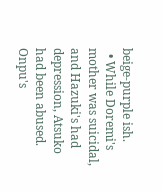beige-purple ish.
  • While Doremi's mother was suicidal, and Hazuki's had depression, Atsuko had been abused. Onpu's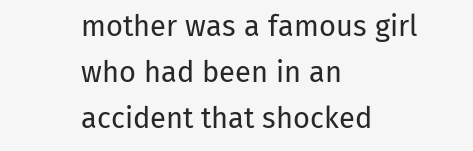mother was a famous girl who had been in an accident that shocked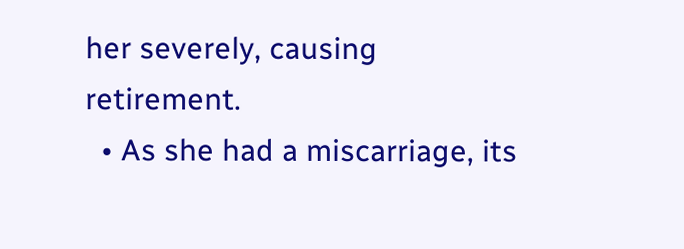her severely, causing retirement.
  • As she had a miscarriage, its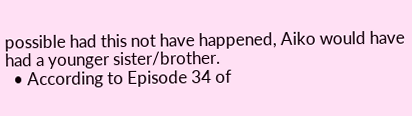possible had this not have happened, Aiko would have had a younger sister/brother.
  • According to Episode 34 of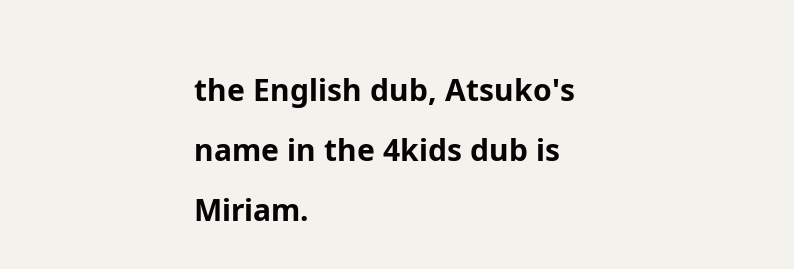the English dub, Atsuko's name in the 4kids dub is Miriam.